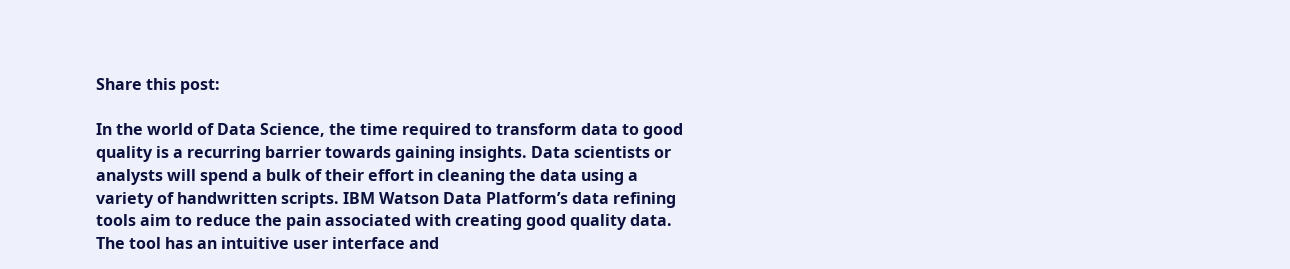Share this post:

In the world of Data Science, the time required to transform data to good quality is a recurring barrier towards gaining insights. Data scientists or analysts will spend a bulk of their effort in cleaning the data using a variety of handwritten scripts. IBM Watson Data Platform’s data refining tools aim to reduce the pain associated with creating good quality data. The tool has an intuitive user interface and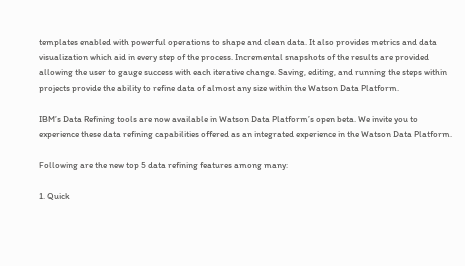templates enabled with powerful operations to shape and clean data. It also provides metrics and data visualization which aid in every step of the process. Incremental snapshots of the results are provided allowing the user to gauge success with each iterative change. Saving, editing, and running the steps within projects provide the ability to refine data of almost any size within the Watson Data Platform.

IBM’s Data Refining tools are now available in Watson Data Platform’s open beta. We invite you to experience these data refining capabilities offered as an integrated experience in the Watson Data Platform.

Following are the new top 5 data refining features among many:

1. Quick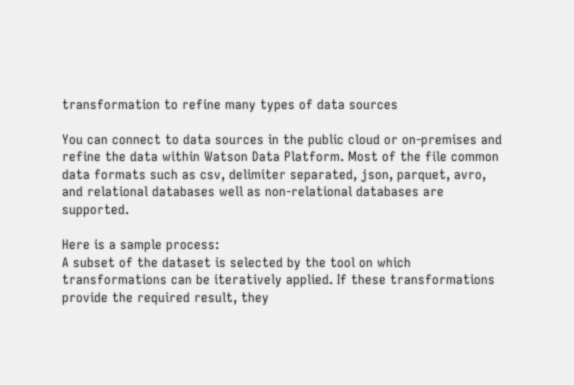transformation to refine many types of data sources

You can connect to data sources in the public cloud or on-premises and refine the data within Watson Data Platform. Most of the file common data formats such as csv, delimiter separated, json, parquet, avro, and relational databases well as non-relational databases are supported.

Here is a sample process:
A subset of the dataset is selected by the tool on which transformations can be iteratively applied. If these transformations provide the required result, they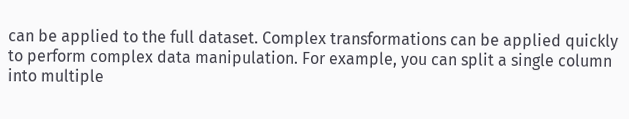can be applied to the full dataset. Complex transformations can be applied quickly to perform complex data manipulation. For example, you can split a single column into multiple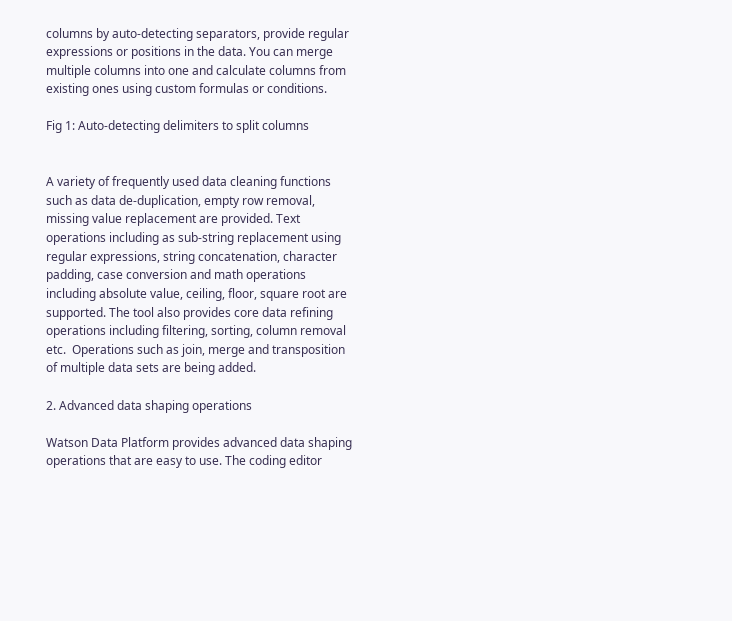columns by auto-detecting separators, provide regular expressions or positions in the data. You can merge multiple columns into one and calculate columns from existing ones using custom formulas or conditions.

Fig 1: Auto-detecting delimiters to split columns


A variety of frequently used data cleaning functions such as data de-duplication, empty row removal, missing value replacement are provided. Text operations including as sub-string replacement using regular expressions, string concatenation, character padding, case conversion and math operations including absolute value, ceiling, floor, square root are supported. The tool also provides core data refining operations including filtering, sorting, column removal etc.  Operations such as join, merge and transposition of multiple data sets are being added.

2. Advanced data shaping operations

Watson Data Platform provides advanced data shaping operations that are easy to use. The coding editor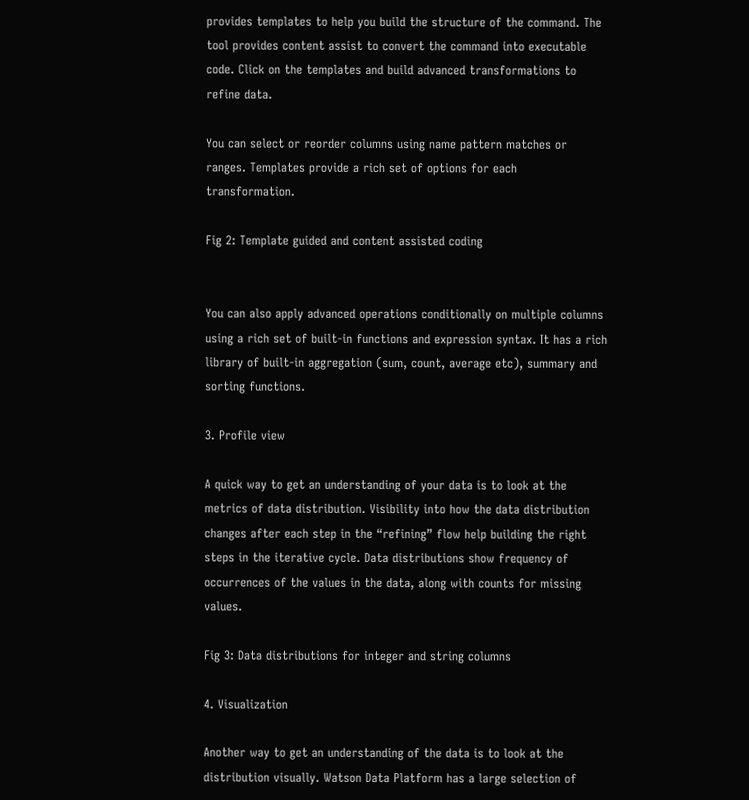provides templates to help you build the structure of the command. The tool provides content assist to convert the command into executable code. Click on the templates and build advanced transformations to refine data.

You can select or reorder columns using name pattern matches or ranges. Templates provide a rich set of options for each transformation.

Fig 2: Template guided and content assisted coding


You can also apply advanced operations conditionally on multiple columns using a rich set of built-in functions and expression syntax. It has a rich library of built-in aggregation (sum, count, average etc), summary and sorting functions.

3. Profile view

A quick way to get an understanding of your data is to look at the metrics of data distribution. Visibility into how the data distribution changes after each step in the “refining” flow help building the right steps in the iterative cycle. Data distributions show frequency of occurrences of the values in the data, along with counts for missing values.

Fig 3: Data distributions for integer and string columns

4. Visualization

Another way to get an understanding of the data is to look at the distribution visually. Watson Data Platform has a large selection of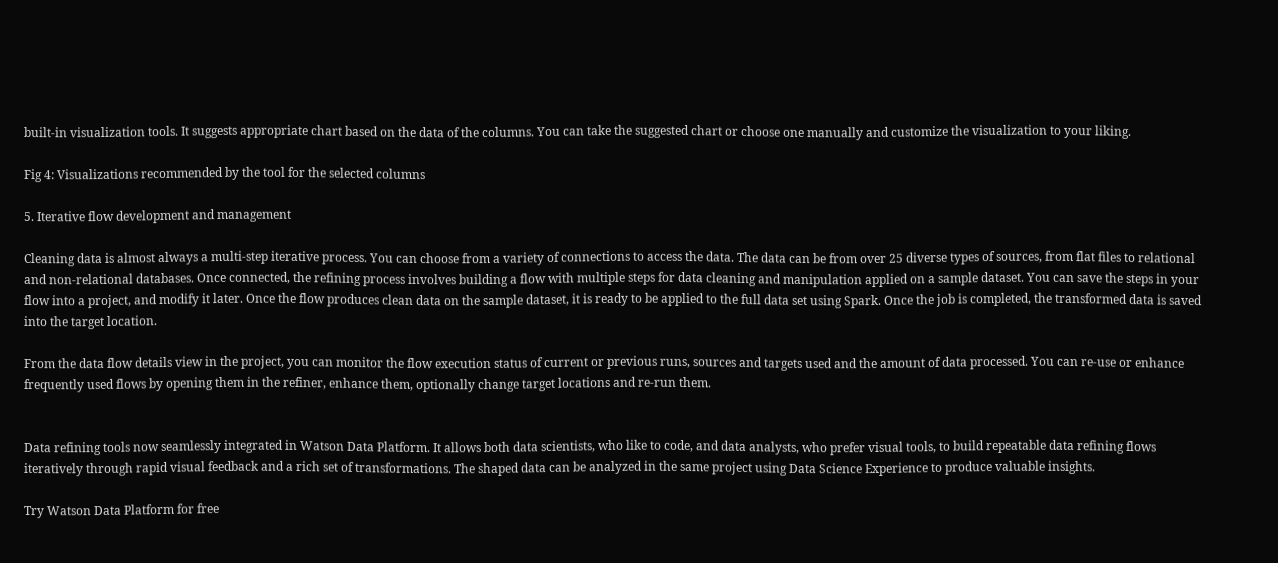built-in visualization tools. It suggests appropriate chart based on the data of the columns. You can take the suggested chart or choose one manually and customize the visualization to your liking.

Fig 4: Visualizations recommended by the tool for the selected columns

5. Iterative flow development and management

Cleaning data is almost always a multi-step iterative process. You can choose from a variety of connections to access the data. The data can be from over 25 diverse types of sources, from flat files to relational and non-relational databases. Once connected, the refining process involves building a flow with multiple steps for data cleaning and manipulation applied on a sample dataset. You can save the steps in your flow into a project, and modify it later. Once the flow produces clean data on the sample dataset, it is ready to be applied to the full data set using Spark. Once the job is completed, the transformed data is saved into the target location.

From the data flow details view in the project, you can monitor the flow execution status of current or previous runs, sources and targets used and the amount of data processed. You can re-use or enhance frequently used flows by opening them in the refiner, enhance them, optionally change target locations and re-run them.


Data refining tools now seamlessly integrated in Watson Data Platform. It allows both data scientists, who like to code, and data analysts, who prefer visual tools, to build repeatable data refining flows iteratively through rapid visual feedback and a rich set of transformations. The shaped data can be analyzed in the same project using Data Science Experience to produce valuable insights.

Try Watson Data Platform for free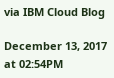via IBM Cloud Blog

December 13, 2017 at 02:54PM